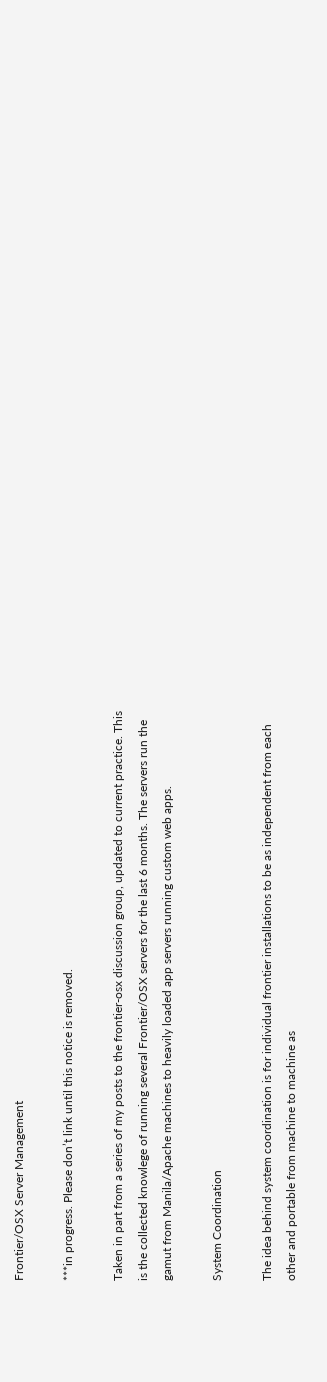Frontier/OSX Server Management

***in progress. Please don’t link until this notice is removed.

Taken in part from a series of my posts to the frontier-osx discussion group, updated to current practice. This is the collected knowlege of running several Frontier/OSX servers for the last 6 months. The servers run the gamut from Manila/Apache machines to heavily loaded app servers running custom web apps.

System Coordination

The idea behind system coordination is for individual frontier installations to be as independent from each other and portable from machine to machine as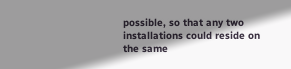possible, so that any two installations could reside on the same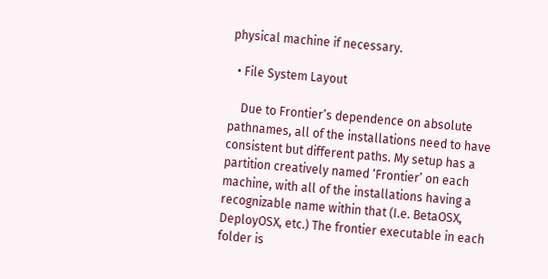physical machine if necessary.

  • File System Layout

    Due to Frontier’s dependence on absolute pathnames, all of the installations need to have consistent but different paths. My setup has a partition creatively named ‘Frontier’ on each machine, with all of the installations having a recognizable name within that (I.e. BetaOSX, DeployOSX, etc.) The frontier executable in each folder is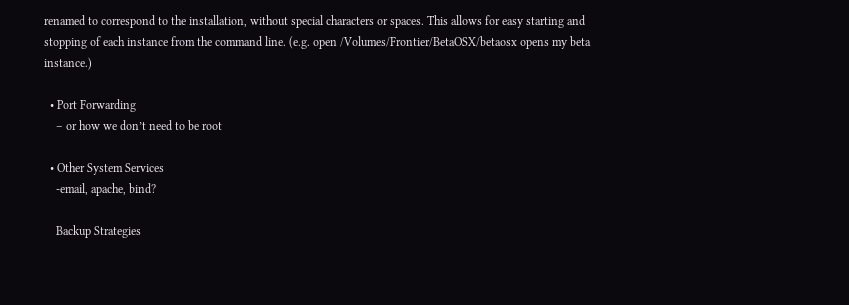renamed to correspond to the installation, without special characters or spaces. This allows for easy starting and stopping of each instance from the command line. (e.g. open /Volumes/Frontier/BetaOSX/betaosx opens my beta instance.)

  • Port Forwarding
    – or how we don’t need to be root

  • Other System Services
    -email, apache, bind?

    Backup Strategies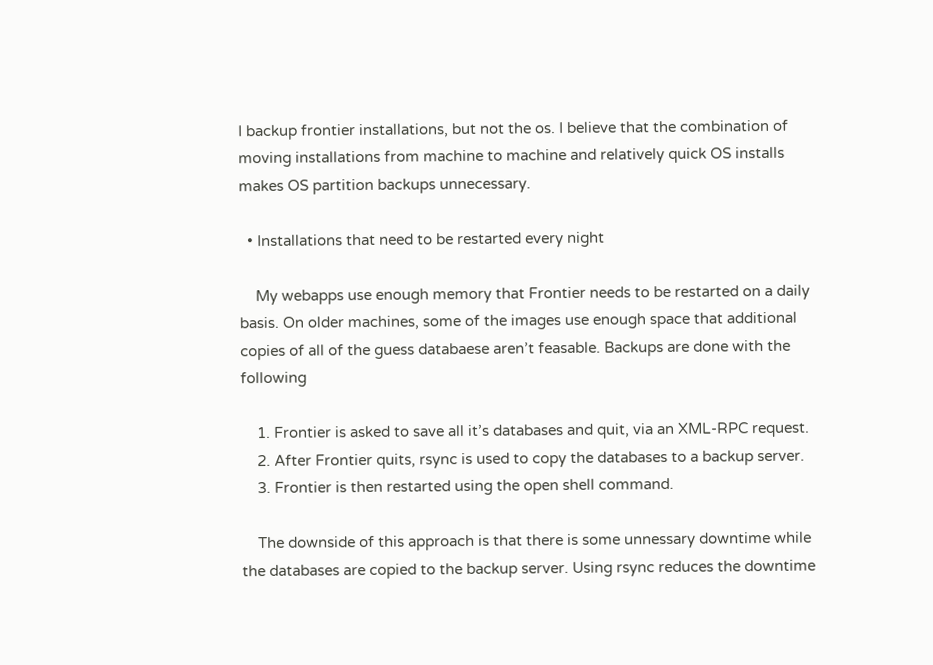I backup frontier installations, but not the os. I believe that the combination of moving installations from machine to machine and relatively quick OS installs makes OS partition backups unnecessary.

  • Installations that need to be restarted every night

    My webapps use enough memory that Frontier needs to be restarted on a daily basis. On older machines, some of the images use enough space that additional copies of all of the guess databaese aren’t feasable. Backups are done with the following

    1. Frontier is asked to save all it’s databases and quit, via an XML-RPC request.
    2. After Frontier quits, rsync is used to copy the databases to a backup server.
    3. Frontier is then restarted using the open shell command.

    The downside of this approach is that there is some unnessary downtime while the databases are copied to the backup server. Using rsync reduces the downtime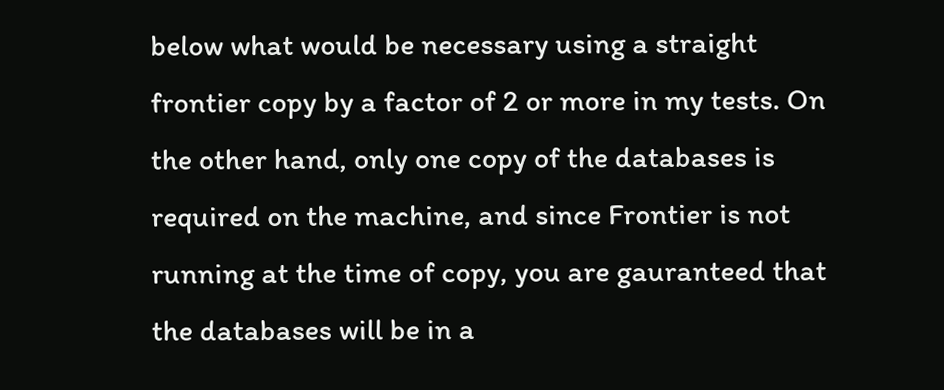below what would be necessary using a straight frontier copy by a factor of 2 or more in my tests. On the other hand, only one copy of the databases is required on the machine, and since Frontier is not running at the time of copy, you are gauranteed that the databases will be in a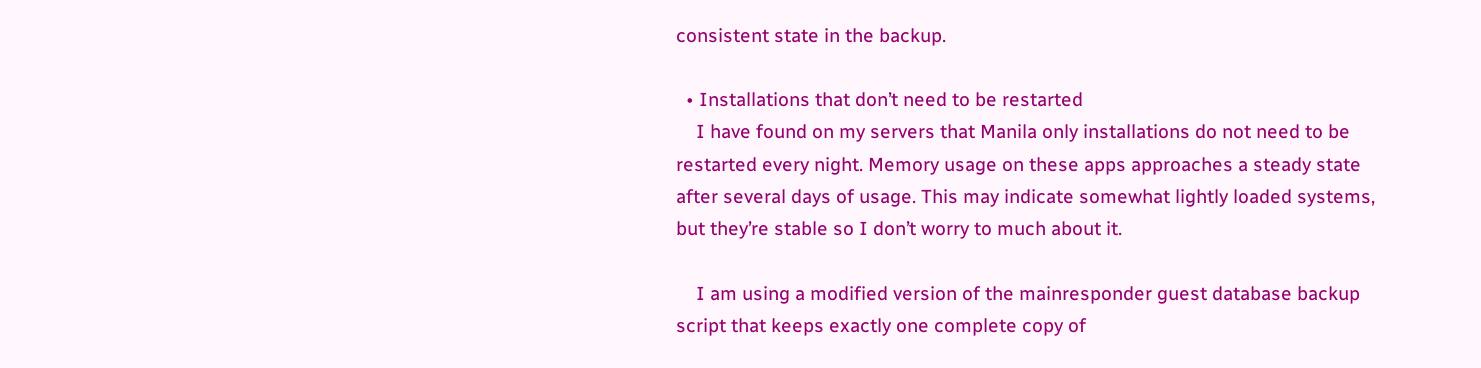consistent state in the backup.

  • Installations that don’t need to be restarted
    I have found on my servers that Manila only installations do not need to be restarted every night. Memory usage on these apps approaches a steady state after several days of usage. This may indicate somewhat lightly loaded systems, but they’re stable so I don’t worry to much about it.

    I am using a modified version of the mainresponder guest database backup script that keeps exactly one complete copy of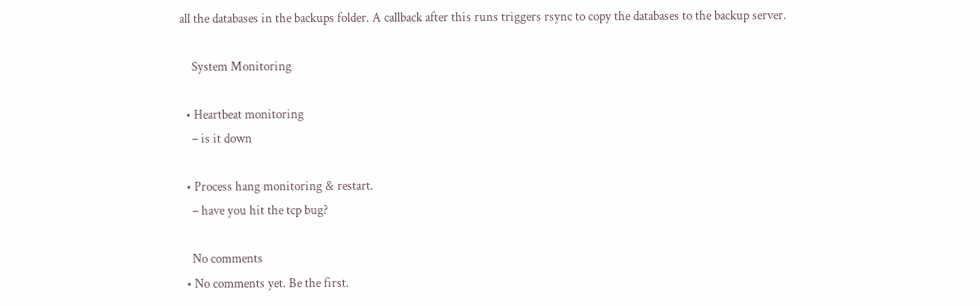all the databases in the backups folder. A callback after this runs triggers rsync to copy the databases to the backup server.

    System Monitoring

  • Heartbeat monitoring
    – is it down

  • Process hang monitoring & restart.
    – have you hit the tcp bug?

    No comments
  • No comments yet. Be the first.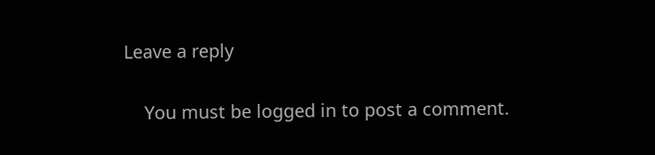Leave a reply

    You must be logged in to post a comment.